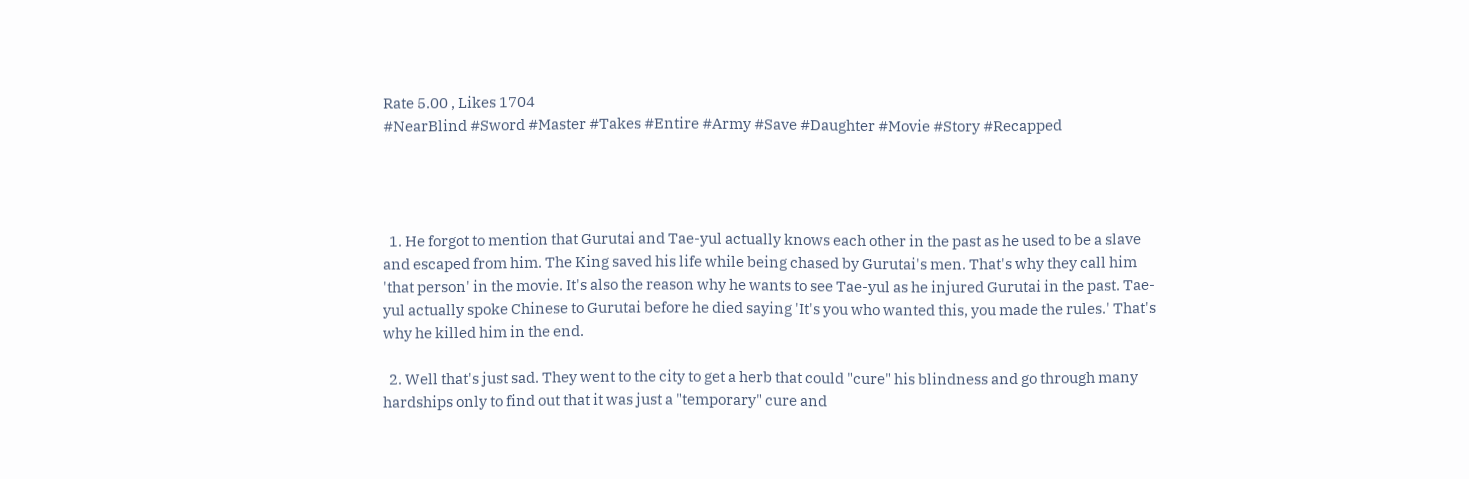Rate 5.00 , Likes 1704
#NearBlind #Sword #Master #Takes #Entire #Army #Save #Daughter #Movie #Story #Recapped




  1. He forgot to mention that Gurutai and Tae-yul actually knows each other in the past as he used to be a slave and escaped from him. The King saved his life while being chased by Gurutai's men. That's why they call him 'that person' in the movie. It's also the reason why he wants to see Tae-yul as he injured Gurutai in the past. Tae-yul actually spoke Chinese to Gurutai before he died saying 'It's you who wanted this, you made the rules.' That's why he killed him in the end.

  2. Well that's just sad. They went to the city to get a herb that could "cure" his blindness and go through many hardships only to find out that it was just a "temporary" cure and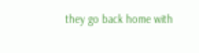they go back home with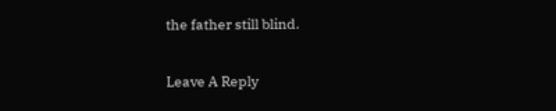the father still blind.

Leave A Reply